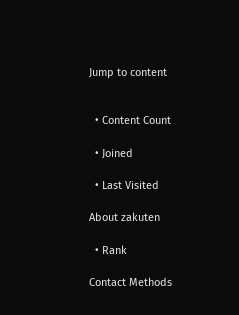Jump to content


  • Content Count

  • Joined

  • Last Visited

About zakuten

  • Rank

Contact Methods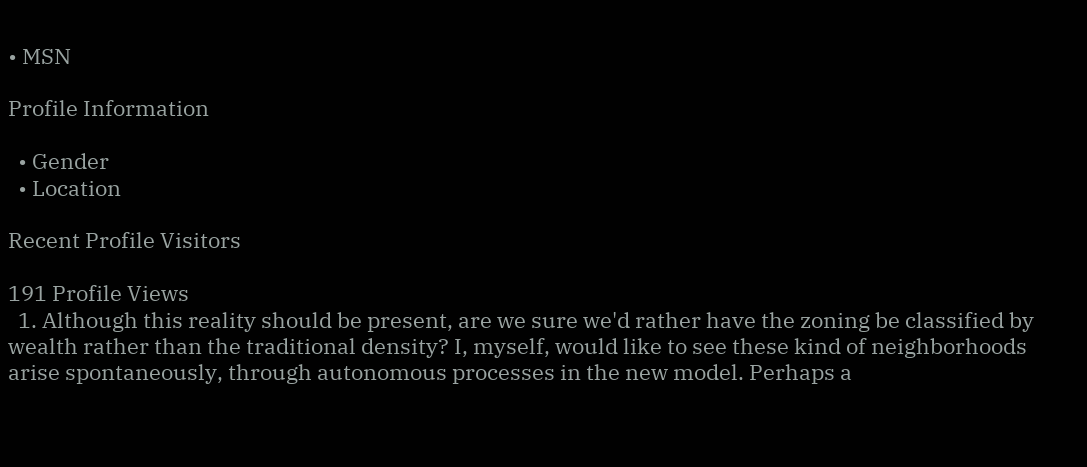• MSN

Profile Information

  • Gender
  • Location

Recent Profile Visitors

191 Profile Views
  1. Although this reality should be present, are we sure we'd rather have the zoning be classified by wealth rather than the traditional density? I, myself, would like to see these kind of neighborhoods arise spontaneously, through autonomous processes in the new model. Perhaps a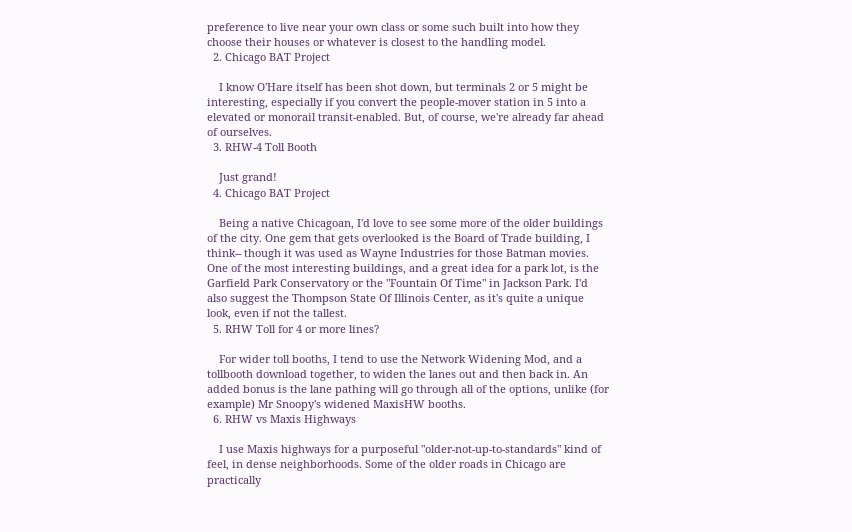preference to live near your own class or some such built into how they choose their houses or whatever is closest to the handling model.
  2. Chicago BAT Project

    I know O'Hare itself has been shot down, but terminals 2 or 5 might be interesting, especially if you convert the people-mover station in 5 into a elevated or monorail transit-enabled. But, of course, we're already far ahead of ourselves.
  3. RHW-4 Toll Booth

    Just grand!
  4. Chicago BAT Project

    Being a native Chicagoan, I'd love to see some more of the older buildings of the city. One gem that gets overlooked is the Board of Trade building, I think-- though it was used as Wayne Industries for those Batman movies. One of the most interesting buildings, and a great idea for a park lot, is the Garfield Park Conservatory or the "Fountain Of Time" in Jackson Park. I'd also suggest the Thompson State Of Illinois Center, as it's quite a unique look, even if not the tallest.
  5. RHW Toll for 4 or more lines?

    For wider toll booths, I tend to use the Network Widening Mod, and a tollbooth download together, to widen the lanes out and then back in. An added bonus is the lane pathing will go through all of the options, unlike (for example) Mr Snoopy's widened MaxisHW booths.
  6. RHW vs Maxis Highways

    I use Maxis highways for a purposeful "older-not-up-to-standards" kind of feel, in dense neighborhoods. Some of the older roads in Chicago are practically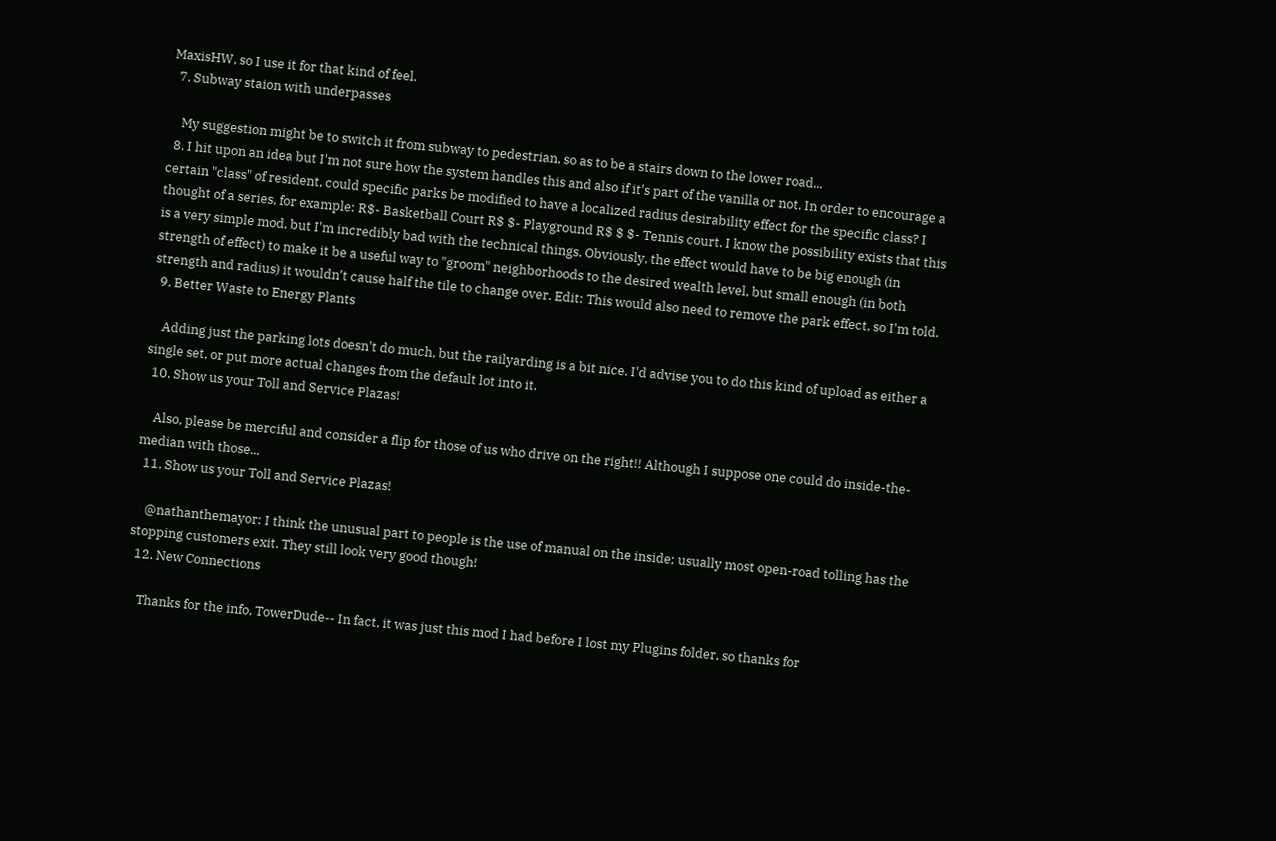MaxisHW, so I use it for that kind of feel.
  7. Subway staion with underpasses

    My suggestion might be to switch it from subway to pedestrian, so as to be a stairs down to the lower road...
  8. I hit upon an idea but I'm not sure how the system handles this and also if it's part of the vanilla or not. In order to encourage a certain "class" of resident, could specific parks be modified to have a localized radius desirability effect for the specific class? I thought of a series, for example: R$- Basketball Court R$ $- Playground R$ $ $- Tennis court. I know the possibility exists that this is a very simple mod, but I'm incredibly bad with the technical things. Obviously, the effect would have to be big enough (in strength of effect) to make it be a useful way to "groom" neighborhoods to the desired wealth level, but small enough (in both strength and radius) it wouldn't cause half the tile to change over. Edit: This would also need to remove the park effect, so I'm told.
  9. Better Waste to Energy Plants

    Adding just the parking lots doesn't do much, but the railyarding is a bit nice. I'd advise you to do this kind of upload as either a single set, or put more actual changes from the default lot into it.
  10. Show us your Toll and Service Plazas!

    Also, please be merciful and consider a flip for those of us who drive on the right!! Although I suppose one could do inside-the-median with those...
  11. Show us your Toll and Service Plazas!

    @nathanthemayor: I think the unusual part to people is the use of manual on the inside; usually most open-road tolling has the stopping customers exit. They still look very good though!
  12. New Connections

    Thanks for the info, TowerDude-- In fact, it was just this mod I had before I lost my Plugins folder, so thanks for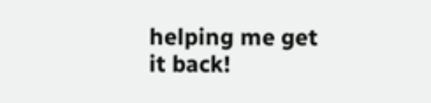helping me get it back!